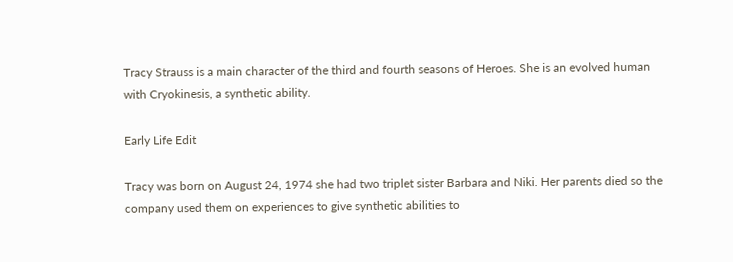Tracy Strauss is a main character of the third and fourth seasons of Heroes. She is an evolved human with Cryokinesis, a synthetic ability.

Early Life Edit

Tracy was born on August 24, 1974 she had two triplet sister Barbara and Niki. Her parents died so the company used them on experiences to give synthetic abilities to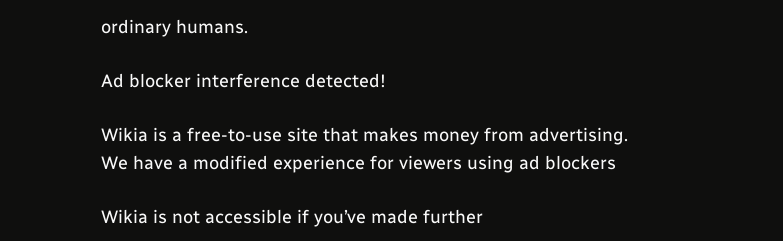ordinary humans.

Ad blocker interference detected!

Wikia is a free-to-use site that makes money from advertising. We have a modified experience for viewers using ad blockers

Wikia is not accessible if you’ve made further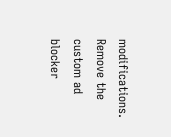modifications. Remove the custom ad blocker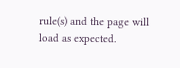rule(s) and the page will load as expected.